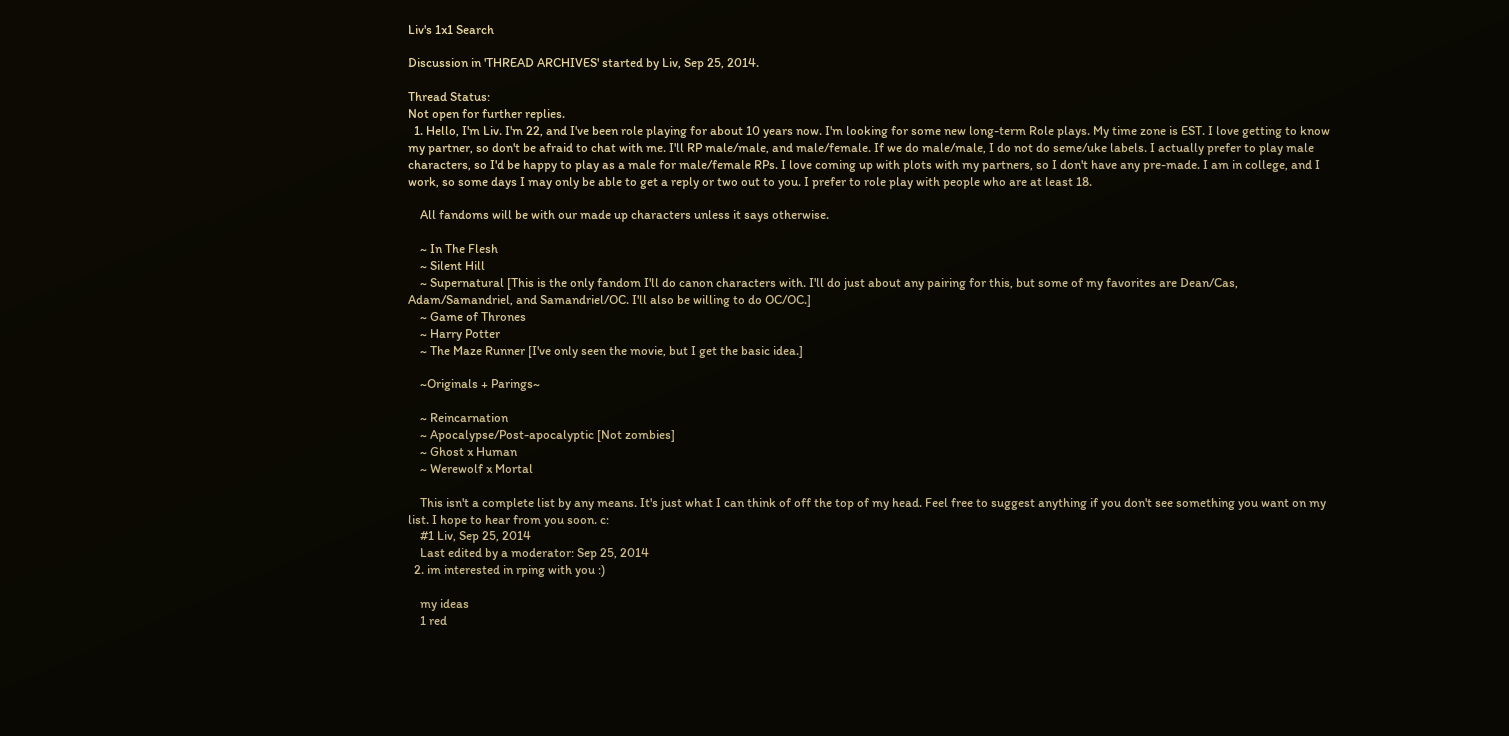Liv's 1x1 Search

Discussion in 'THREAD ARCHIVES' started by Liv, Sep 25, 2014.

Thread Status:
Not open for further replies.
  1. Hello, I'm Liv. I'm 22, and I've been role playing for about 10 years now. I'm looking for some new long-term Role plays. My time zone is EST. I love getting to know my partner, so don't be afraid to chat with me. I'll RP male/male, and male/female. If we do male/male, I do not do seme/uke labels. I actually prefer to play male characters, so I'd be happy to play as a male for male/female RPs. I love coming up with plots with my partners, so I don't have any pre-made. I am in college, and I work, so some days I may only be able to get a reply or two out to you. I prefer to role play with people who are at least 18.

    All fandoms will be with our made up characters unless it says otherwise.

    ~ In The Flesh
    ~ Silent Hill
    ~ Supernatural [This is the only fandom I'll do canon characters with. I'll do just about any pairing for this, but some of my favorites are Dean/Cas, Adam/Samandriel, and Samandriel/OC. I'll also be willing to do OC/OC.]
    ~ Game of Thrones
    ~ Harry Potter
    ~ The Maze Runner [I've only seen the movie, but I get the basic idea.]

    ~Originals + Parings~

    ~ Reincarnation
    ~ Apocalypse/Post-apocalyptic [Not zombies]
    ~ Ghost x Human
    ~ Werewolf x Mortal

    This isn't a complete list by any means. It's just what I can think of off the top of my head. Feel free to suggest anything if you don't see something you want on my list. I hope to hear from you soon. c:
    #1 Liv, Sep 25, 2014
    Last edited by a moderator: Sep 25, 2014
  2. im interested in rping with you :)

    my ideas
    1 red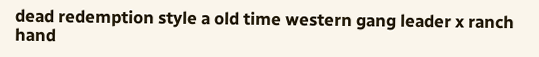dead redemption style a old time western gang leader x ranch hand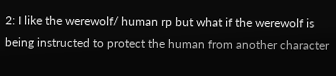2: I like the werewolf/ human rp but what if the werewolf is being instructed to protect the human from another character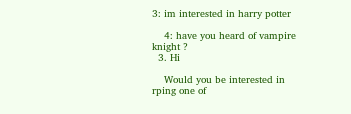3: im interested in harry potter

    4: have you heard of vampire knight ?
  3. Hi

    Would you be interested in rping one of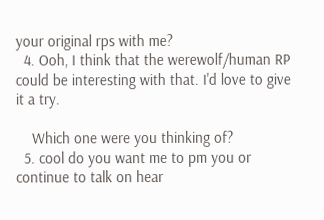your original rps with me?
  4. Ooh, I think that the werewolf/human RP could be interesting with that. I'd love to give it a try.

    Which one were you thinking of?
  5. cool do you want me to pm you or continue to talk on hear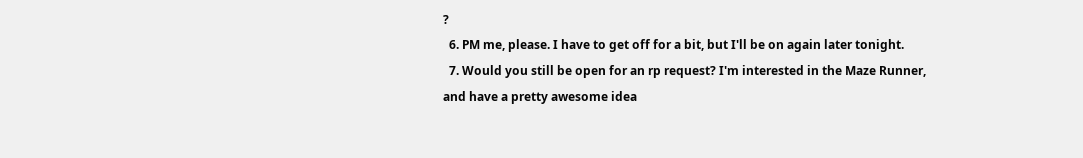?
  6. PM me, please. I have to get off for a bit, but I'll be on again later tonight.
  7. Would you still be open for an rp request? I'm interested in the Maze Runner, and have a pretty awesome idea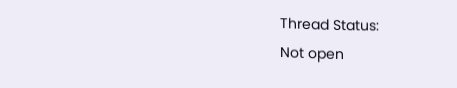Thread Status:
Not open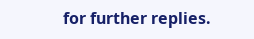for further replies.